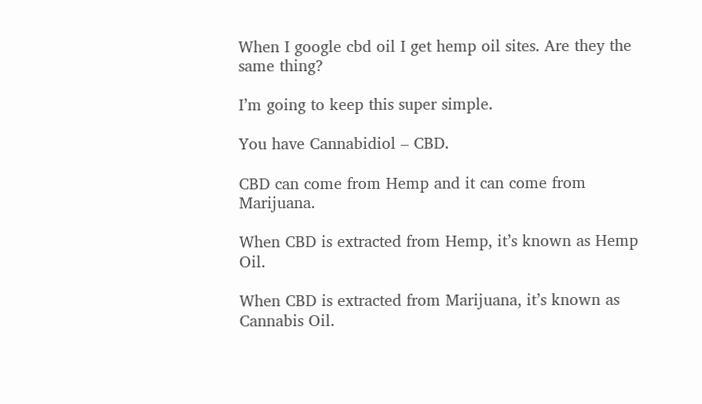When I google cbd oil I get hemp oil sites. Are they the same thing?

I’m going to keep this super simple.

You have Cannabidiol – CBD.

CBD can come from Hemp and it can come from Marijuana.

When CBD is extracted from Hemp, it’s known as Hemp Oil.

When CBD is extracted from Marijuana, it’s known as Cannabis Oil.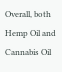Overall, both Hemp Oil and Cannabis Oil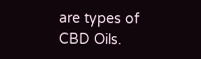are types of CBD Oils.